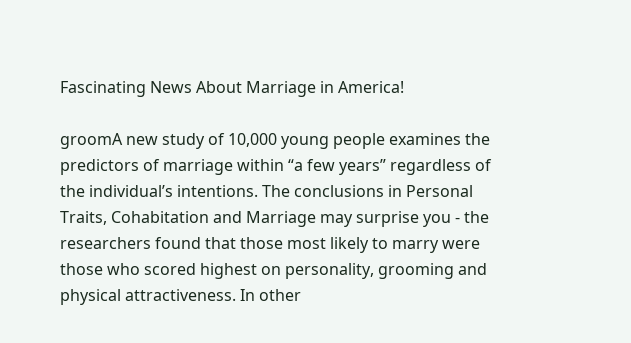Fascinating News About Marriage in America!

groomA new study of 10,000 young people examines the predictors of marriage within “a few years” regardless of the individual’s intentions. The conclusions in Personal Traits, Cohabitation and Marriage may surprise you - the researchers found that those most likely to marry were those who scored highest on personality, grooming and physical attractiveness. In other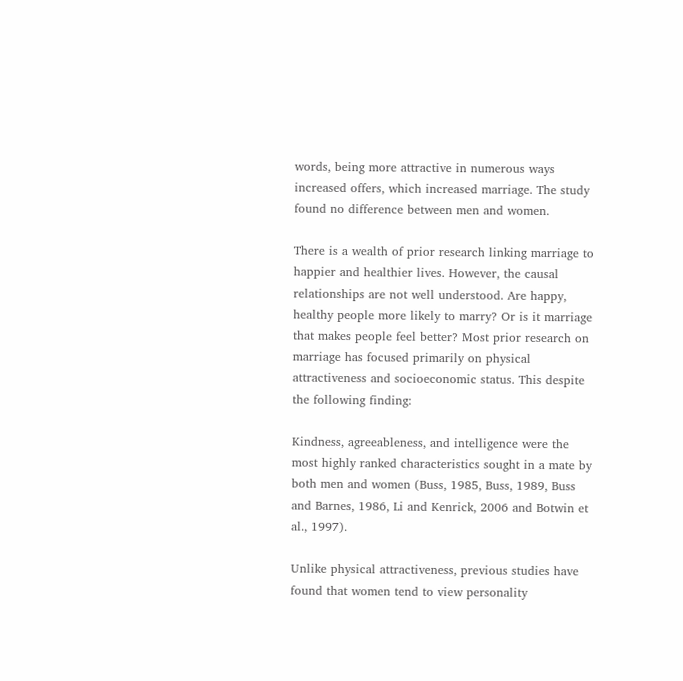words, being more attractive in numerous ways increased offers, which increased marriage. The study found no difference between men and women.

There is a wealth of prior research linking marriage to happier and healthier lives. However, the causal relationships are not well understood. Are happy, healthy people more likely to marry? Or is it marriage that makes people feel better? Most prior research on marriage has focused primarily on physical attractiveness and socioeconomic status. This despite the following finding:

Kindness, agreeableness, and intelligence were the most highly ranked characteristics sought in a mate by both men and women (Buss, 1985, Buss, 1989, Buss and Barnes, 1986, Li and Kenrick, 2006 and Botwin et al., 1997).

Unlike physical attractiveness, previous studies have found that women tend to view personality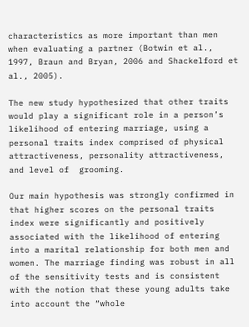characteristics as more important than men when evaluating a partner (Botwin et al., 1997, Braun and Bryan, 2006 and Shackelford et al., 2005).

The new study hypothesized that other traits would play a significant role in a person’s likelihood of entering marriage, using a personal traits index comprised of physical attractiveness, personality attractiveness, and level of  grooming.

Our main hypothesis was strongly confirmed in that higher scores on the personal traits index were significantly and positively associated with the likelihood of entering into a marital relationship for both men and women. The marriage finding was robust in all of the sensitivity tests and is consistent with the notion that these young adults take into account the “whole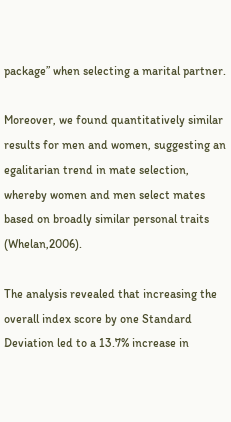package” when selecting a marital partner.

Moreover, we found quantitatively similar results for men and women, suggesting an egalitarian trend in mate selection, whereby women and men select mates based on broadly similar personal traits (Whelan,2006).

The analysis revealed that increasing the overall index score by one Standard Deviation led to a 13.7% increase in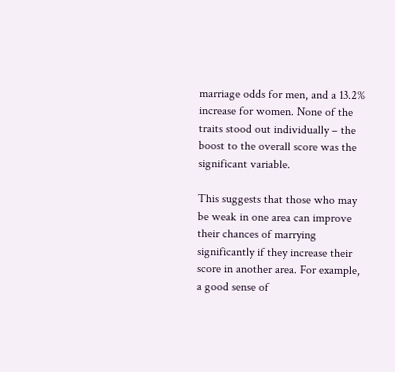marriage odds for men, and a 13.2% increase for women. None of the traits stood out individually – the boost to the overall score was the significant variable.

This suggests that those who may be weak in one area can improve their chances of marrying significantly if they increase their score in another area. For example, a good sense of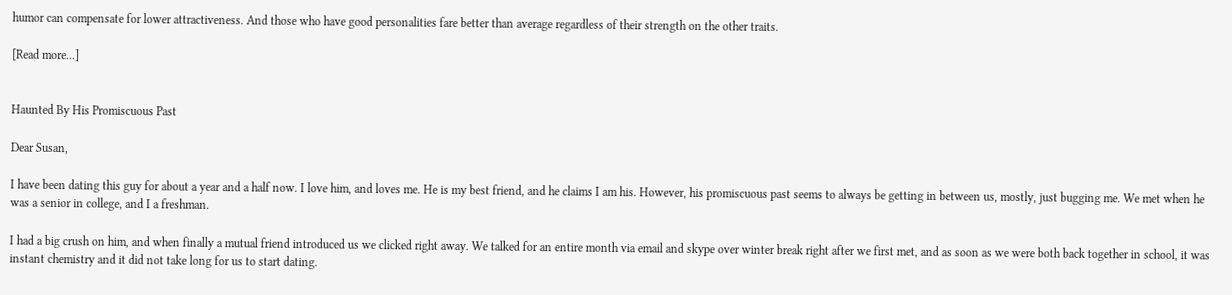humor can compensate for lower attractiveness. And those who have good personalities fare better than average regardless of their strength on the other traits.

[Read more...]


Haunted By His Promiscuous Past

Dear Susan,

I have been dating this guy for about a year and a half now. I love him, and loves me. He is my best friend, and he claims I am his. However, his promiscuous past seems to always be getting in between us, mostly, just bugging me. We met when he was a senior in college, and I a freshman.

I had a big crush on him, and when finally a mutual friend introduced us we clicked right away. We talked for an entire month via email and skype over winter break right after we first met, and as soon as we were both back together in school, it was instant chemistry and it did not take long for us to start dating.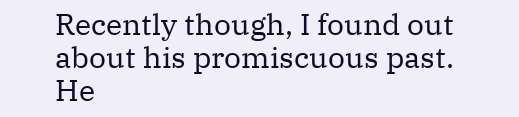Recently though, I found out about his promiscuous past. He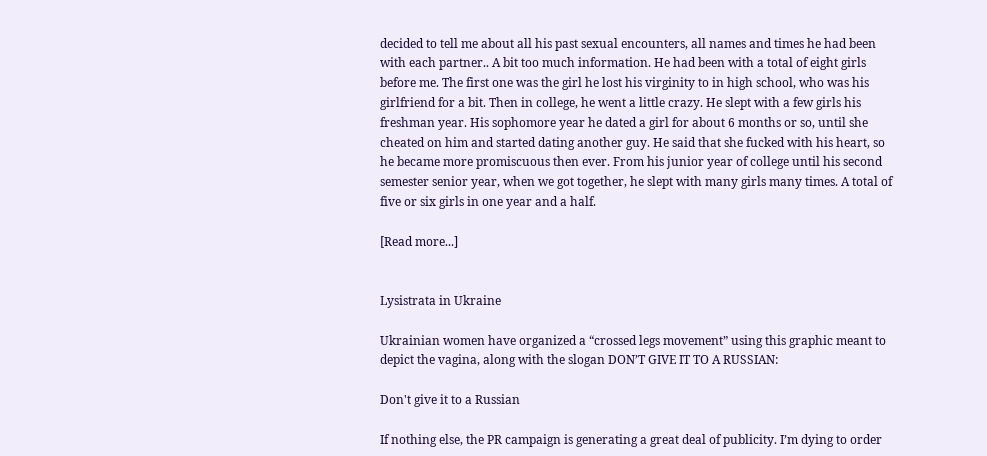decided to tell me about all his past sexual encounters, all names and times he had been with each partner.. A bit too much information. He had been with a total of eight girls before me. The first one was the girl he lost his virginity to in high school, who was his girlfriend for a bit. Then in college, he went a little crazy. He slept with a few girls his freshman year. His sophomore year he dated a girl for about 6 months or so, until she cheated on him and started dating another guy. He said that she fucked with his heart, so he became more promiscuous then ever. From his junior year of college until his second semester senior year, when we got together, he slept with many girls many times. A total of five or six girls in one year and a half.

[Read more...]


Lysistrata in Ukraine

Ukrainian women have organized a “crossed legs movement” using this graphic meant to depict the vagina, along with the slogan DON’T GIVE IT TO A RUSSIAN:

Don't give it to a Russian

If nothing else, the PR campaign is generating a great deal of publicity. I’m dying to order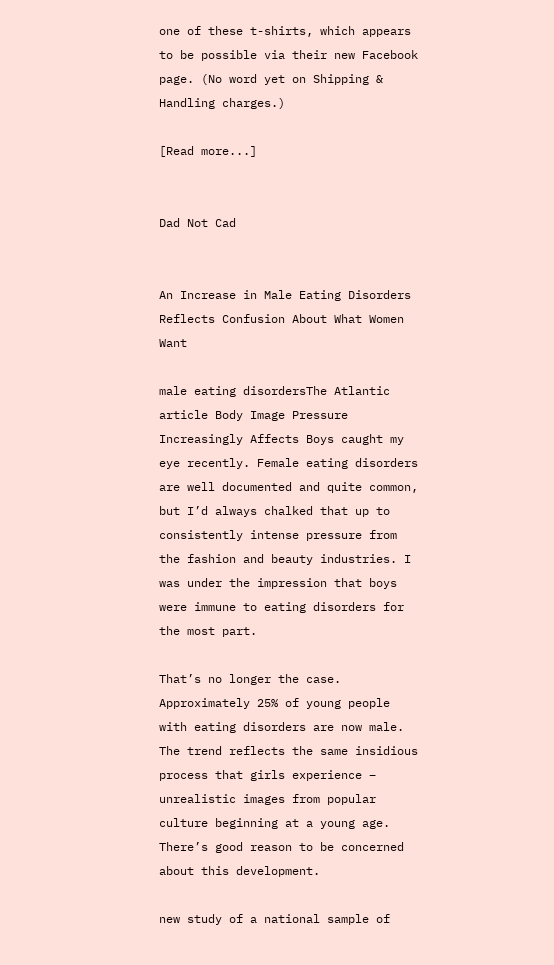one of these t-shirts, which appears to be possible via their new Facebook page. (No word yet on Shipping & Handling charges.)

[Read more...]


Dad Not Cad


An Increase in Male Eating Disorders Reflects Confusion About What Women Want

male eating disordersThe Atlantic article Body Image Pressure Increasingly Affects Boys caught my eye recently. Female eating disorders are well documented and quite common, but I’d always chalked that up to consistently intense pressure from the fashion and beauty industries. I was under the impression that boys were immune to eating disorders for the most part.

That’s no longer the case. Approximately 25% of young people with eating disorders are now male. The trend reflects the same insidious process that girls experience – unrealistic images from popular culture beginning at a young age. There’s good reason to be concerned about this development.

new study of a national sample of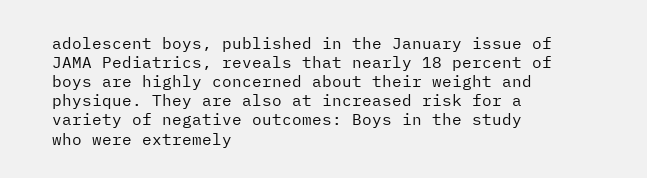adolescent boys, published in the January issue of JAMA Pediatrics, reveals that nearly 18 percent of boys are highly concerned about their weight and physique. They are also at increased risk for a variety of negative outcomes: Boys in the study who were extremely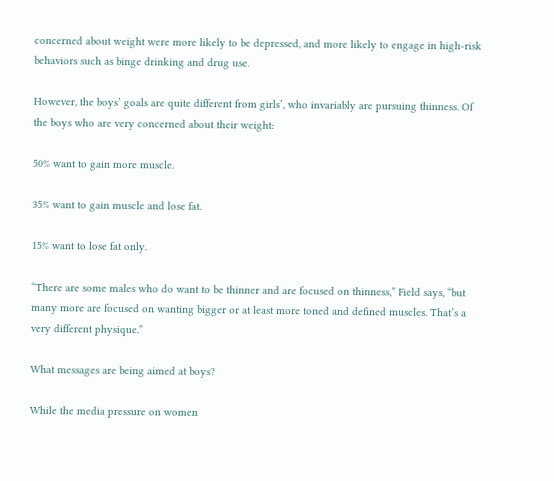concerned about weight were more likely to be depressed, and more likely to engage in high-risk behaviors such as binge drinking and drug use.

However, the boys’ goals are quite different from girls’, who invariably are pursuing thinness. Of the boys who are very concerned about their weight:

50% want to gain more muscle.

35% want to gain muscle and lose fat.

15% want to lose fat only.

“There are some males who do want to be thinner and are focused on thinness,” Field says, “but many more are focused on wanting bigger or at least more toned and defined muscles. That’s a very different physique.”

What messages are being aimed at boys?

While the media pressure on women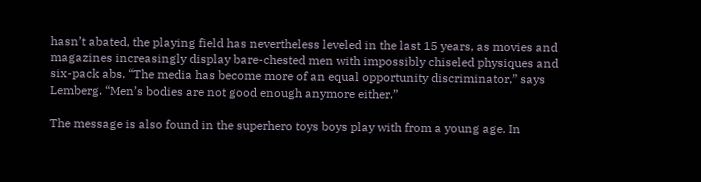hasn’t abated, the playing field has nevertheless leveled in the last 15 years, as movies and magazines increasingly display bare-chested men with impossibly chiseled physiques and six-pack abs. “The media has become more of an equal opportunity discriminator,” says Lemberg. “Men’s bodies are not good enough anymore either.”

The message is also found in the superhero toys boys play with from a young age. In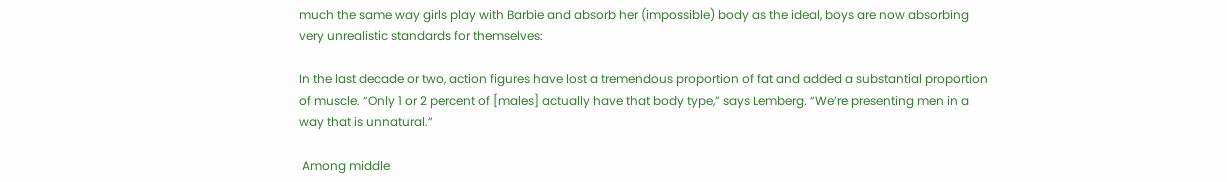much the same way girls play with Barbie and absorb her (impossible) body as the ideal, boys are now absorbing very unrealistic standards for themselves:

In the last decade or two, action figures have lost a tremendous proportion of fat and added a substantial proportion of muscle. “Only 1 or 2 percent of [males] actually have that body type,” says Lemberg. “We’re presenting men in a way that is unnatural.”

 Among middle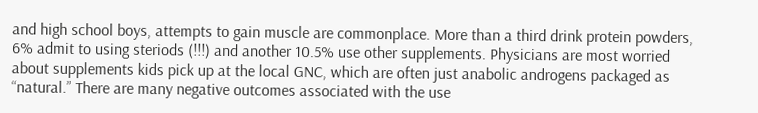and high school boys, attempts to gain muscle are commonplace. More than a third drink protein powders, 6% admit to using steriods (!!!) and another 10.5% use other supplements. Physicians are most worried about supplements kids pick up at the local GNC, which are often just anabolic androgens packaged as “natural.” There are many negative outcomes associated with the use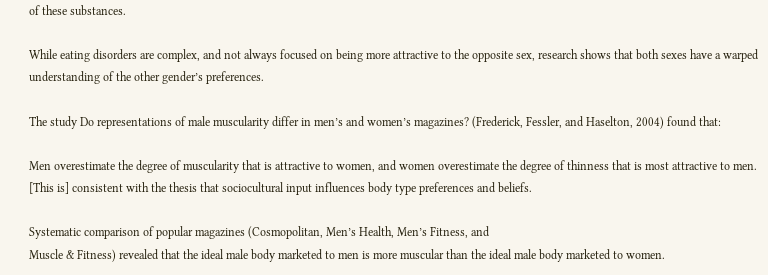of these substances.

While eating disorders are complex, and not always focused on being more attractive to the opposite sex, research shows that both sexes have a warped understanding of the other gender’s preferences.

The study Do representations of male muscularity differ in men’s and women’s magazines? (Frederick, Fessler, and Haselton, 2004) found that:

Men overestimate the degree of muscularity that is attractive to women, and women overestimate the degree of thinness that is most attractive to men. [This is] consistent with the thesis that sociocultural input influences body type preferences and beliefs.

Systematic comparison of popular magazines (Cosmopolitan, Men’s Health, Men’s Fitness, and
Muscle & Fitness) revealed that the ideal male body marketed to men is more muscular than the ideal male body marketed to women.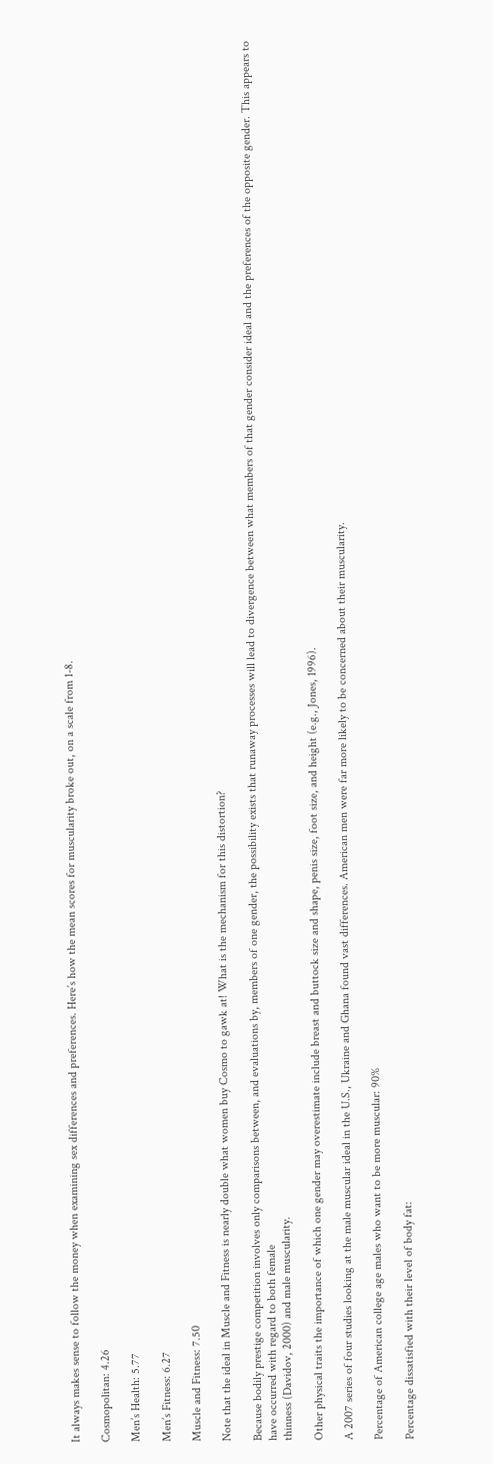It always makes sense to follow the money when examining sex differences and preferences. Here’s how the mean scores for muscularity broke out, on a scale from 1-8.

Cosmopolitan: 4.26

Men’s Health: 5.77

Men’s Fitness: 6.27

Muscle and Fitness: 7.50

Note that the ideal in Muscle and Fitness is nearly double what women buy Cosmo to gawk at! What is the mechanism for this distortion?

Because bodily prestige competition involves only comparisons between, and evaluations by, members of one gender, the possibility exists that runaway processes will lead to divergence between what members of that gender consider ideal and the preferences of the opposite gender. This appears to have occurred with regard to both female
thinness (Davidov, 2000) and male muscularity.

Other physical traits the importance of which one gender may overestimate include breast and buttock size and shape, penis size, foot size, and height (e.g., Jones, 1996).

A 2007 series of four studies looking at the male muscular ideal in the U.S., Ukraine and Ghana found vast differences. American men were far more likely to be concerned about their muscularity.

Percentage of American college age males who want to be more muscular: 90%

Percentage dissatisfied with their level of body fat: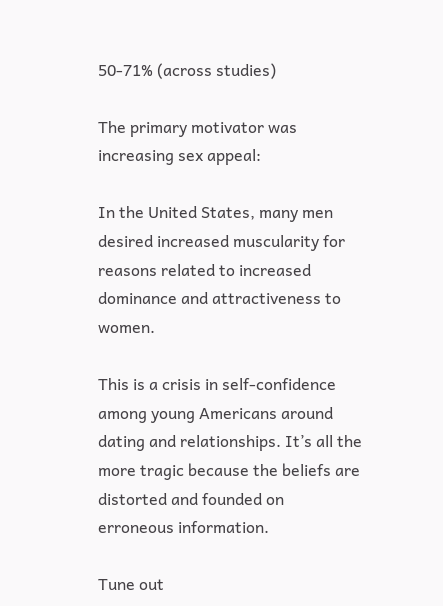50-71% (across studies)

The primary motivator was increasing sex appeal:

In the United States, many men desired increased muscularity for reasons related to increased dominance and attractiveness to women.

This is a crisis in self-confidence among young Americans around dating and relationships. It’s all the more tragic because the beliefs are distorted and founded on erroneous information.

Tune out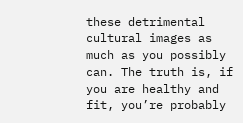these detrimental cultural images as much as you possibly can. The truth is, if you are healthy and fit, you’re probably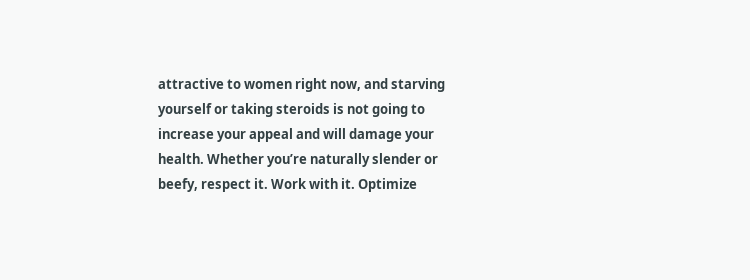attractive to women right now, and starving yourself or taking steroids is not going to increase your appeal and will damage your health. Whether you’re naturally slender or beefy, respect it. Work with it. Optimize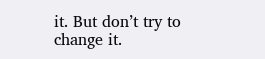it. But don’t try to change it.